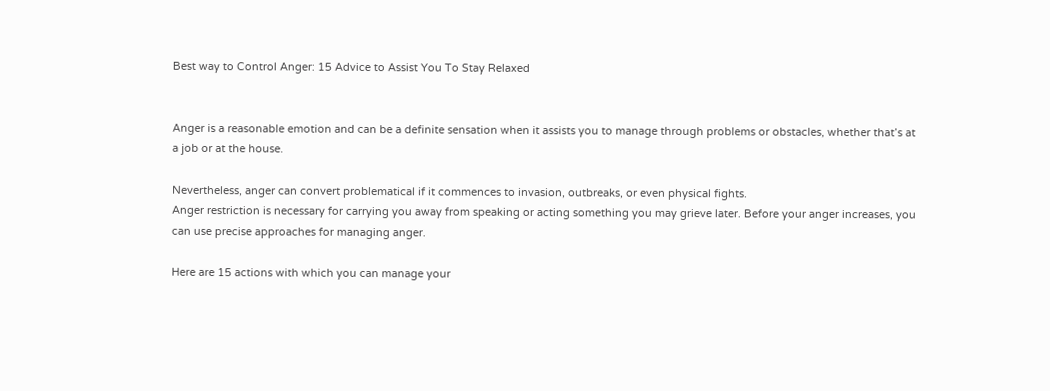Best way to Control Anger: 15 Advice to Assist You To Stay Relaxed


Anger is a reasonable emotion and can be a definite sensation when it assists you to manage through problems or obstacles, whether that’s at a job or at the house.

Nevertheless, anger can convert problematical if it commences to invasion, outbreaks, or even physical fights.
Anger restriction is necessary for carrying you away from speaking or acting something you may grieve later. Before your anger increases, you can use precise approaches for managing anger.

Here are 15 actions with which you can manage your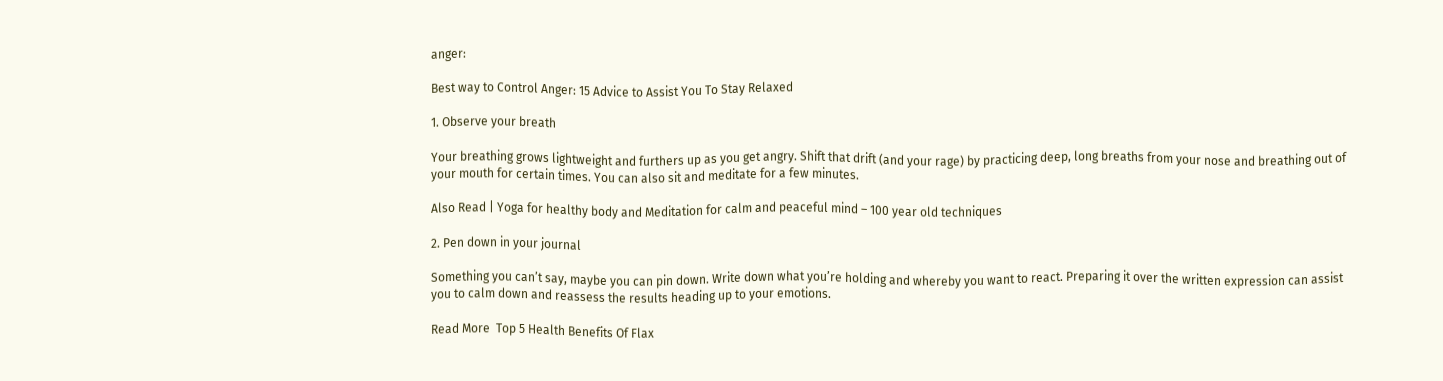anger:

Best way to Control Anger: 15 Advice to Assist You To Stay Relaxed

1. Observe your breath

Your breathing grows lightweight and furthers up as you get angry. Shift that drift (and your rage) by practicing deep, long breaths from your nose and breathing out of your mouth for certain times. You can also sit and meditate for a few minutes.

Also Read | Yoga for healthy body and Meditation for calm and peaceful mind – 100 year old techniques

2. Pen down in your journal

Something you can’t say, maybe you can pin down. Write down what you’re holding and whereby you want to react. Preparing it over the written expression can assist you to calm down and reassess the results heading up to your emotions.

Read More  Top 5 Health Benefits Of Flax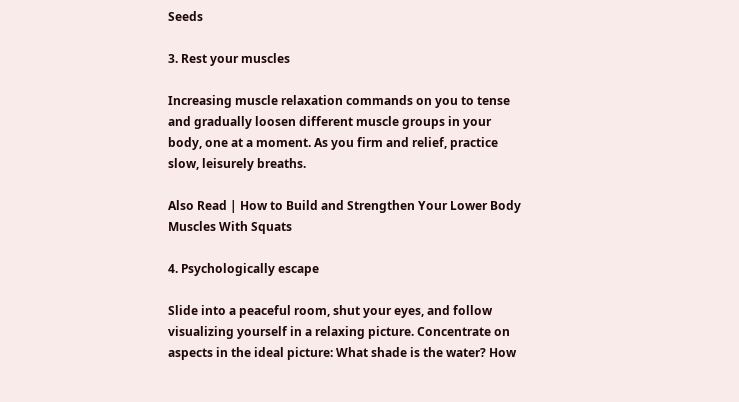Seeds

3. Rest your muscles

Increasing muscle relaxation commands on you to tense and gradually loosen different muscle groups in your body, one at a moment. As you firm and relief, practice slow, leisurely breaths.

Also Read | How to Build and Strengthen Your Lower Body Muscles With Squats

4. Psychologically escape

Slide into a peaceful room, shut your eyes, and follow visualizing yourself in a relaxing picture. Concentrate on aspects in the ideal picture: What shade is the water? How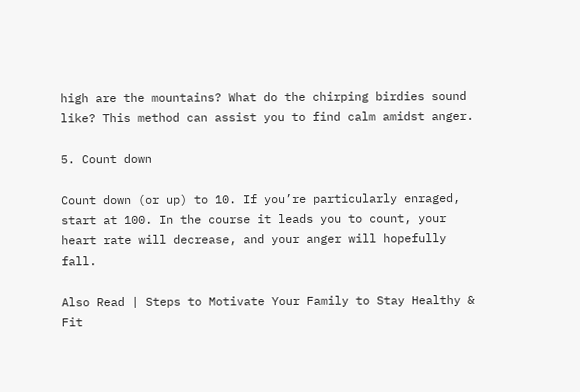high are the mountains? What do the chirping birdies sound like? This method can assist you to find calm amidst anger.

5. Count down

Count down (or up) to 10. If you’re particularly enraged, start at 100. In the course it leads you to count, your heart rate will decrease, and your anger will hopefully fall.

Also Read | Steps to Motivate Your Family to Stay Healthy & Fit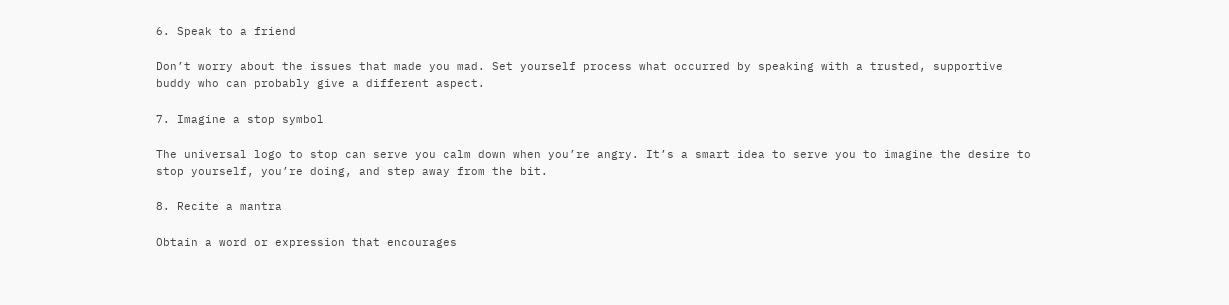6. Speak to a friend

Don’t worry about the issues that made you mad. Set yourself process what occurred by speaking with a trusted, supportive buddy who can probably give a different aspect.

7. Imagine a stop symbol

The universal logo to stop can serve you calm down when you’re angry. It’s a smart idea to serve you to imagine the desire to stop yourself, you’re doing, and step away from the bit.

8. Recite a mantra

Obtain a word or expression that encourages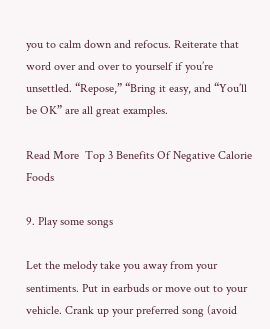you to calm down and refocus. Reiterate that word over and over to yourself if you’re unsettled. “Repose,” “Bring it easy, and “You’ll be OK” are all great examples.

Read More  Top 3 Benefits Of Negative Calorie Foods

9. Play some songs

Let the melody take you away from your sentiments. Put in earbuds or move out to your vehicle. Crank up your preferred song (avoid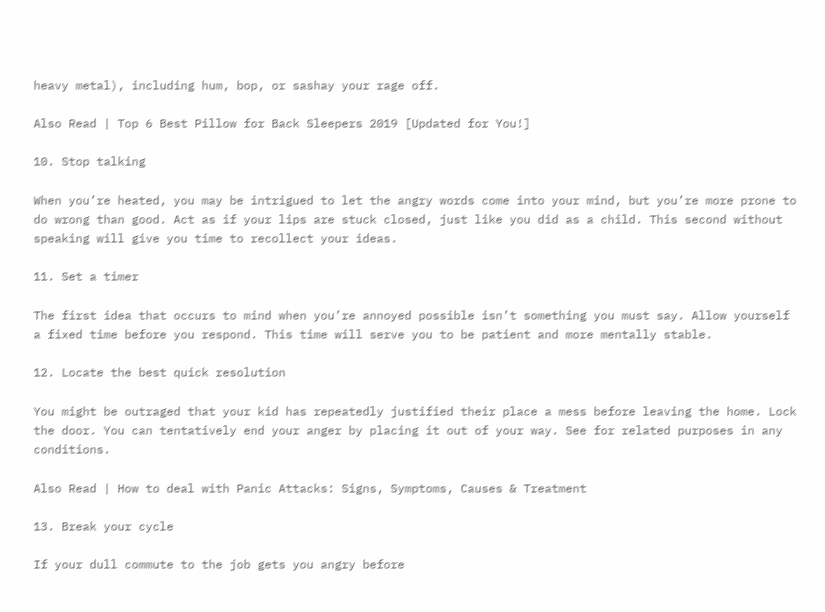heavy metal), including hum, bop, or sashay your rage off.

Also Read | Top 6 Best Pillow for Back Sleepers 2019 [Updated for You!]

10. Stop talking

When you’re heated, you may be intrigued to let the angry words come into your mind, but you’re more prone to do wrong than good. Act as if your lips are stuck closed, just like you did as a child. This second without speaking will give you time to recollect your ideas.

11. Set a timer

The first idea that occurs to mind when you’re annoyed possible isn’t something you must say. Allow yourself a fixed time before you respond. This time will serve you to be patient and more mentally stable.

12. Locate the best quick resolution

You might be outraged that your kid has repeatedly justified their place a mess before leaving the home. Lock the door. You can tentatively end your anger by placing it out of your way. See for related purposes in any conditions.

Also Read | How to deal with Panic Attacks: Signs, Symptoms, Causes & Treatment

13. Break your cycle

If your dull commute to the job gets you angry before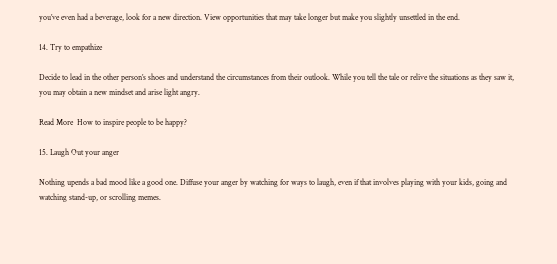you’ve even had a beverage, look for a new direction. View opportunities that may take longer but make you slightly unsettled in the end.

14. Try to empathize

Decide to lead in the other person’s shoes and understand the circumstances from their outlook. While you tell the tale or relive the situations as they saw it, you may obtain a new mindset and arise light angry.

Read More  How to inspire people to be happy?

15. Laugh Out your anger

Nothing upends a bad mood like a good one. Diffuse your anger by watching for ways to laugh, even if that involves playing with your kids, going and watching stand-up, or scrolling memes.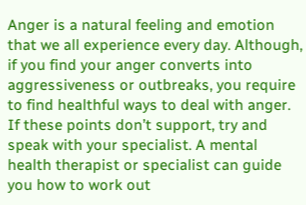Anger is a natural feeling and emotion that we all experience every day. Although, if you find your anger converts into aggressiveness or outbreaks, you require to find healthful ways to deal with anger.
If these points don’t support, try and speak with your specialist. A mental health therapist or specialist can guide you how to work out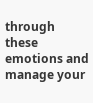through these emotions and manage your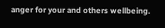anger for your and others wellbeing.